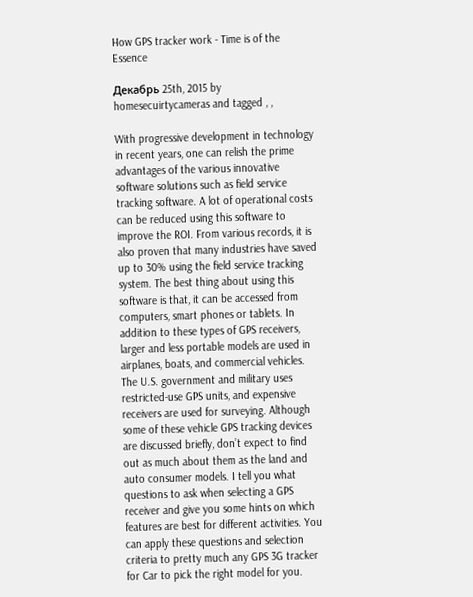How GPS tracker work - Time is of the Essence

Декабрь 25th, 2015 by homesecuirtycameras and tagged , ,

With progressive development in technology in recent years, one can relish the prime advantages of the various innovative software solutions such as field service tracking software. A lot of operational costs can be reduced using this software to improve the ROI. From various records, it is also proven that many industries have saved up to 30% using the field service tracking system. The best thing about using this software is that, it can be accessed from computers, smart phones or tablets. In addition to these types of GPS receivers, larger and less portable models are used in airplanes, boats, and commercial vehicles. The U.S. government and military uses restricted-use GPS units, and expensive receivers are used for surveying. Although some of these vehicle GPS tracking devices are discussed briefly, don’t expect to find out as much about them as the land and auto consumer models. I tell you what questions to ask when selecting a GPS receiver and give you some hints on which features are best for different activities. You can apply these questions and selection criteria to pretty much any GPS 3G tracker for Car to pick the right model for you.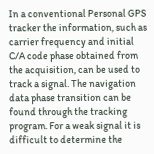In a conventional Personal GPS tracker the information, such as carrier frequency and initial C/A code phase obtained from the acquisition, can be used to track a signal. The navigation data phase transition can be found through the tracking program. For a weak signal it is difficult to determine the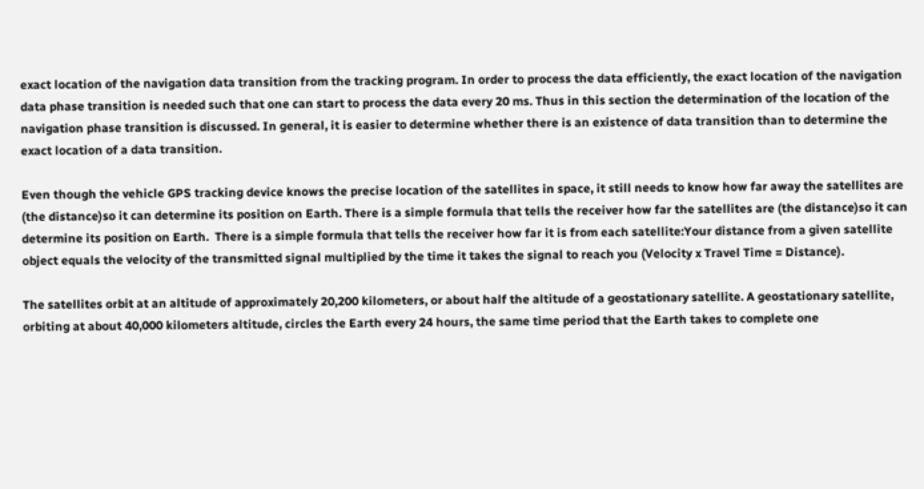exact location of the navigation data transition from the tracking program. In order to process the data efficiently, the exact location of the navigation data phase transition is needed such that one can start to process the data every 20 ms. Thus in this section the determination of the location of the navigation phase transition is discussed. In general, it is easier to determine whether there is an existence of data transition than to determine the exact location of a data transition.

Even though the vehicle GPS tracking device knows the precise location of the satellites in space, it still needs to know how far away the satellites are (the distance)so it can determine its position on Earth. There is a simple formula that tells the receiver how far the satellites are (the distance)so it can determine its position on Earth.  There is a simple formula that tells the receiver how far it is from each satellite:Your distance from a given satellite object equals the velocity of the transmitted signal multiplied by the time it takes the signal to reach you (Velocity x Travel Time = Distance).

The satellites orbit at an altitude of approximately 20,200 kilometers, or about half the altitude of a geostationary satellite. A geostationary satellite, orbiting at about 40,000 kilometers altitude, circles the Earth every 24 hours, the same time period that the Earth takes to complete one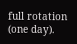full rotation (one day).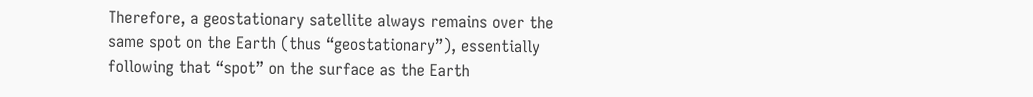Therefore, a geostationary satellite always remains over the same spot on the Earth (thus “geostationary”), essentially following that “spot” on the surface as the Earth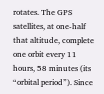rotates. The GPS satellites, at one-half that altitude, complete one orbit every 11 hours, 58 minutes (its “orbital period”). Since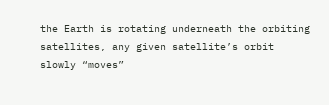the Earth is rotating underneath the orbiting satellites, any given satellite’s orbit slowly “moves”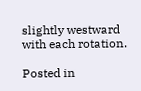slightly westward with each rotation.

Posted in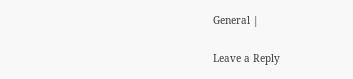General |

Leave a Reply